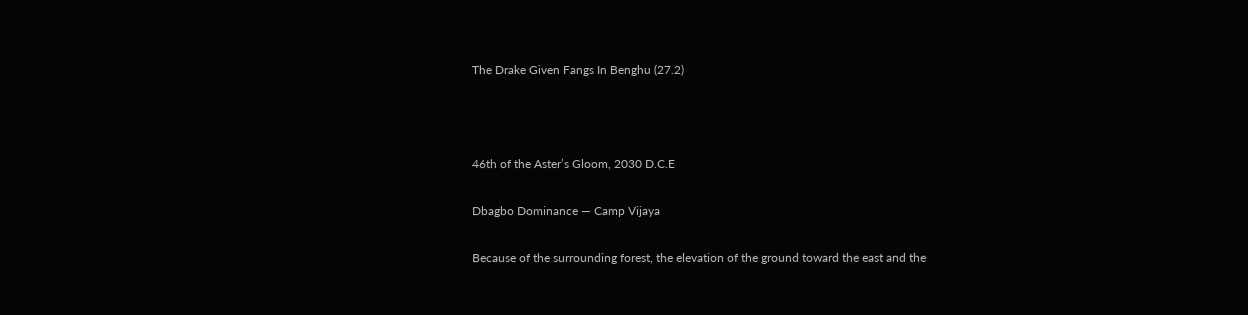The Drake Given Fangs In Benghu (27.2)



46th of the Aster’s Gloom, 2030 D.C.E

Dbagbo Dominance — Camp Vijaya

Because of the surrounding forest, the elevation of the ground toward the east and the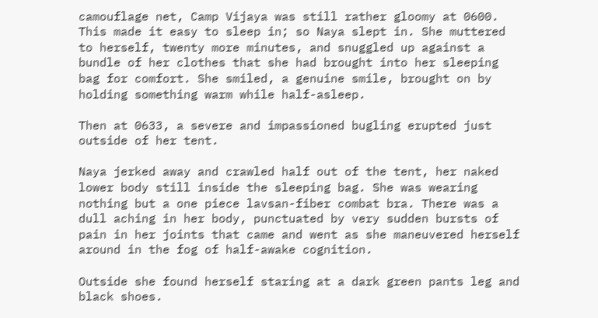camouflage net, Camp Vijaya was still rather gloomy at 0600. This made it easy to sleep in; so Naya slept in. She muttered to herself, twenty more minutes, and snuggled up against a bundle of her clothes that she had brought into her sleeping bag for comfort. She smiled, a genuine smile, brought on by holding something warm while half-asleep.

Then at 0633, a severe and impassioned bugling erupted just outside of her tent.

Naya jerked away and crawled half out of the tent, her naked lower body still inside the sleeping bag. She was wearing nothing but a one piece lavsan-fiber combat bra. There was a dull aching in her body, punctuated by very sudden bursts of pain in her joints that came and went as she maneuvered herself around in the fog of half-awake cognition.

Outside she found herself staring at a dark green pants leg and black shoes.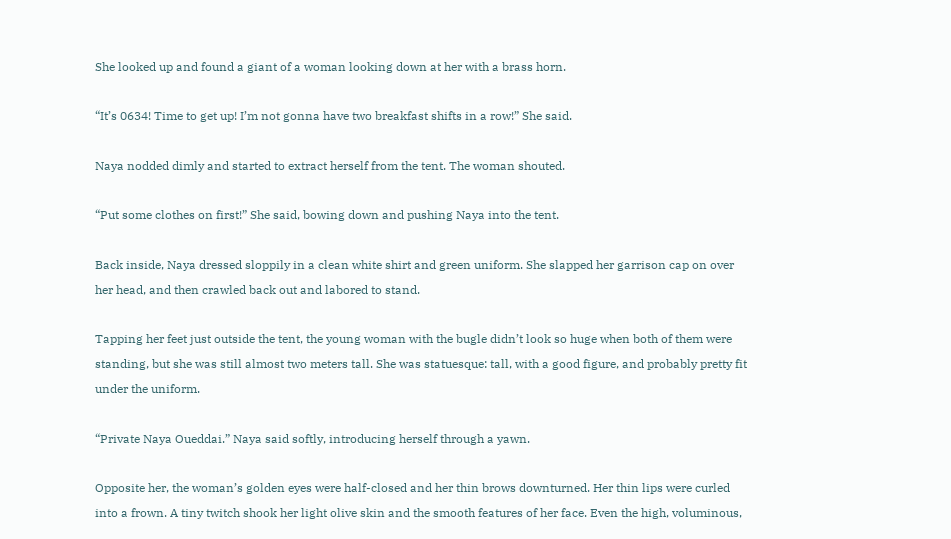She looked up and found a giant of a woman looking down at her with a brass horn.

“It’s 0634! Time to get up! I’m not gonna have two breakfast shifts in a row!” She said.

Naya nodded dimly and started to extract herself from the tent. The woman shouted.

“Put some clothes on first!” She said, bowing down and pushing Naya into the tent.

Back inside, Naya dressed sloppily in a clean white shirt and green uniform. She slapped her garrison cap on over her head, and then crawled back out and labored to stand.

Tapping her feet just outside the tent, the young woman with the bugle didn’t look so huge when both of them were standing, but she was still almost two meters tall. She was statuesque: tall, with a good figure, and probably pretty fit under the uniform.

“Private Naya Oueddai.” Naya said softly, introducing herself through a yawn.

Opposite her, the woman’s golden eyes were half-closed and her thin brows downturned. Her thin lips were curled into a frown. A tiny twitch shook her light olive skin and the smooth features of her face. Even the high, voluminous,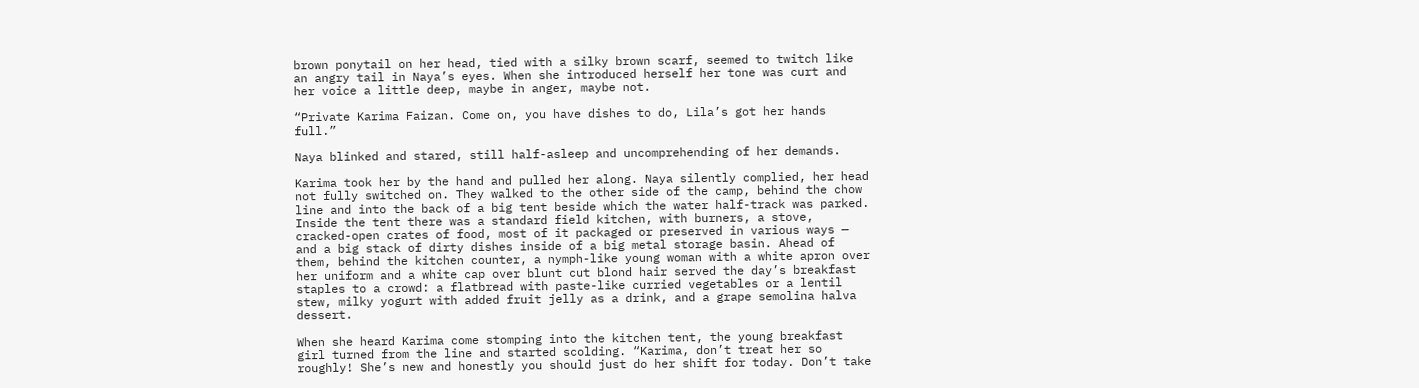brown ponytail on her head, tied with a silky brown scarf, seemed to twitch like an angry tail in Naya’s eyes. When she introduced herself her tone was curt and her voice a little deep, maybe in anger, maybe not.

“Private Karima Faizan. Come on, you have dishes to do, Lila’s got her hands full.”

Naya blinked and stared, still half-asleep and uncomprehending of her demands.

Karima took her by the hand and pulled her along. Naya silently complied, her head not fully switched on. They walked to the other side of the camp, behind the chow line and into the back of a big tent beside which the water half-track was parked. Inside the tent there was a standard field kitchen, with burners, a stove, cracked-open crates of food, most of it packaged or preserved in various ways — and a big stack of dirty dishes inside of a big metal storage basin. Ahead of them, behind the kitchen counter, a nymph-like young woman with a white apron over her uniform and a white cap over blunt cut blond hair served the day’s breakfast staples to a crowd: a flatbread with paste-like curried vegetables or a lentil stew, milky yogurt with added fruit jelly as a drink, and a grape semolina halva dessert.

When she heard Karima come stomping into the kitchen tent, the young breakfast girl turned from the line and started scolding. “Karima, don’t treat her so roughly! She’s new and honestly you should just do her shift for today. Don’t take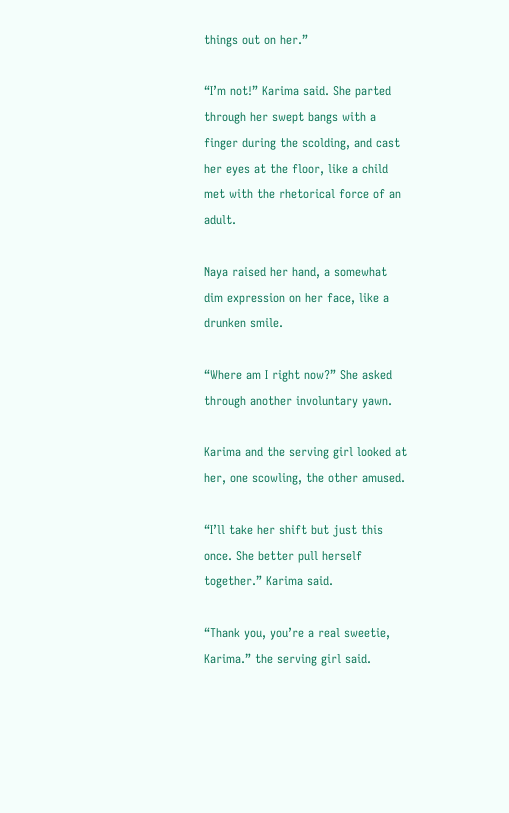things out on her.”

“I’m not!” Karima said. She parted through her swept bangs with a finger during the scolding, and cast her eyes at the floor, like a child met with the rhetorical force of an adult.

Naya raised her hand, a somewhat dim expression on her face, like a drunken smile.

“Where am I right now?” She asked through another involuntary yawn.

Karima and the serving girl looked at her, one scowling, the other amused.

“I’ll take her shift but just this once. She better pull herself together.” Karima said.

“Thank you, you’re a real sweetie, Karima.” the serving girl said.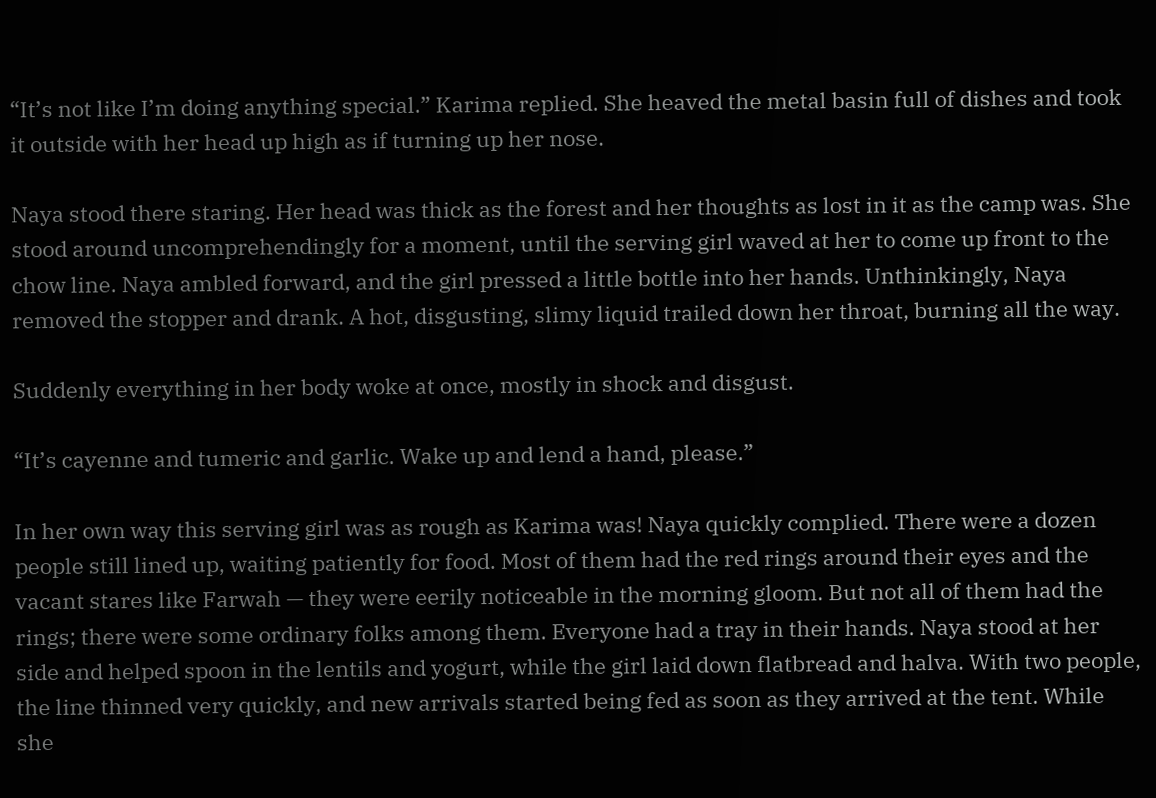“It’s not like I’m doing anything special.” Karima replied. She heaved the metal basin full of dishes and took it outside with her head up high as if turning up her nose.

Naya stood there staring. Her head was thick as the forest and her thoughts as lost in it as the camp was. She stood around uncomprehendingly for a moment, until the serving girl waved at her to come up front to the chow line. Naya ambled forward, and the girl pressed a little bottle into her hands. Unthinkingly, Naya removed the stopper and drank. A hot, disgusting, slimy liquid trailed down her throat, burning all the way.

Suddenly everything in her body woke at once, mostly in shock and disgust.

“It’s cayenne and tumeric and garlic. Wake up and lend a hand, please.”

In her own way this serving girl was as rough as Karima was! Naya quickly complied. There were a dozen people still lined up, waiting patiently for food. Most of them had the red rings around their eyes and the vacant stares like Farwah — they were eerily noticeable in the morning gloom. But not all of them had the rings; there were some ordinary folks among them. Everyone had a tray in their hands. Naya stood at her side and helped spoon in the lentils and yogurt, while the girl laid down flatbread and halva. With two people, the line thinned very quickly, and new arrivals started being fed as soon as they arrived at the tent. While she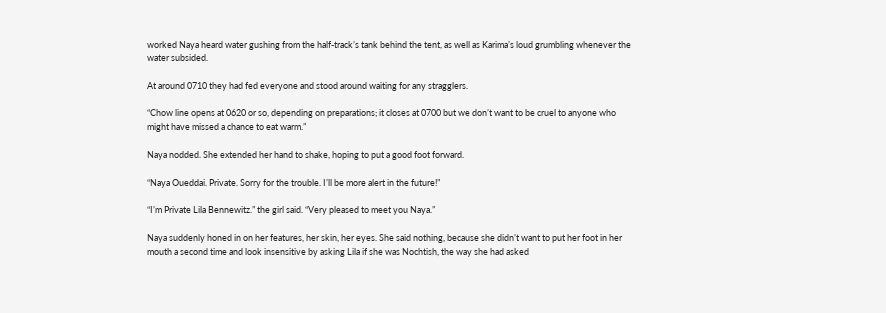worked Naya heard water gushing from the half-track’s tank behind the tent, as well as Karima’s loud grumbling whenever the water subsided.

At around 0710 they had fed everyone and stood around waiting for any stragglers.

“Chow line opens at 0620 or so, depending on preparations; it closes at 0700 but we don’t want to be cruel to anyone who might have missed a chance to eat warm.”

Naya nodded. She extended her hand to shake, hoping to put a good foot forward.

“Naya Oueddai. Private. Sorry for the trouble. I’ll be more alert in the future!”

“I’m Private Lila Bennewitz.” the girl said. “Very pleased to meet you Naya.”

Naya suddenly honed in on her features, her skin, her eyes. She said nothing, because she didn’t want to put her foot in her mouth a second time and look insensitive by asking Lila if she was Nochtish, the way she had asked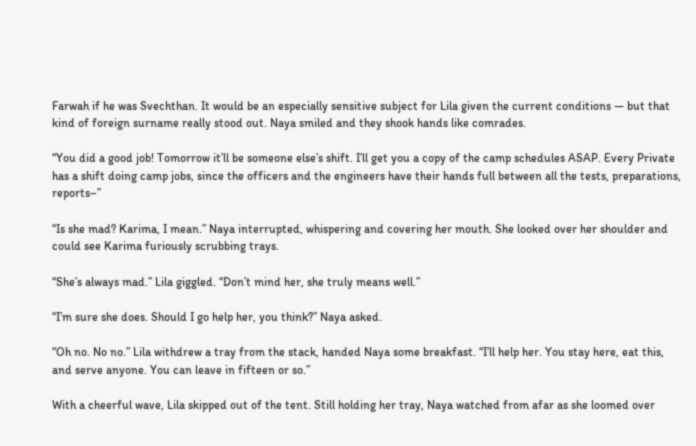Farwah if he was Svechthan. It would be an especially sensitive subject for Lila given the current conditions — but that kind of foreign surname really stood out. Naya smiled and they shook hands like comrades.

“You did a good job! Tomorrow it’ll be someone else’s shift. I’ll get you a copy of the camp schedules ASAP. Every Private has a shift doing camp jobs, since the officers and the engineers have their hands full between all the tests, preparations, reports–”

“Is she mad? Karima, I mean.” Naya interrupted, whispering and covering her mouth. She looked over her shoulder and could see Karima furiously scrubbing trays.

“She’s always mad.” Lila giggled. “Don’t mind her, she truly means well.”

“I’m sure she does. Should I go help her, you think?” Naya asked.

“Oh no. No no.” Lila withdrew a tray from the stack, handed Naya some breakfast. “I’ll help her. You stay here, eat this, and serve anyone. You can leave in fifteen or so.”

With a cheerful wave, Lila skipped out of the tent. Still holding her tray, Naya watched from afar as she loomed over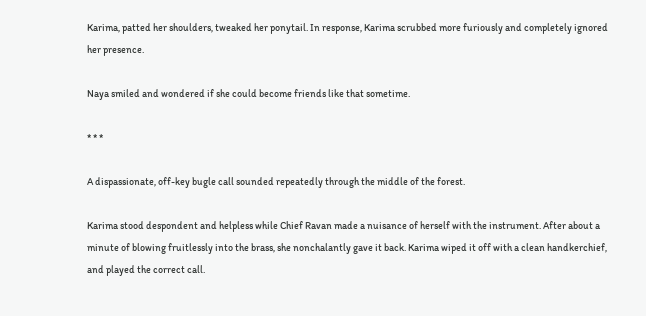Karima, patted her shoulders, tweaked her ponytail. In response, Karima scrubbed more furiously and completely ignored her presence.

Naya smiled and wondered if she could become friends like that sometime.

* * *

A dispassionate, off-key bugle call sounded repeatedly through the middle of the forest.

Karima stood despondent and helpless while Chief Ravan made a nuisance of herself with the instrument. After about a minute of blowing fruitlessly into the brass, she nonchalantly gave it back. Karima wiped it off with a clean handkerchief, and played the correct call.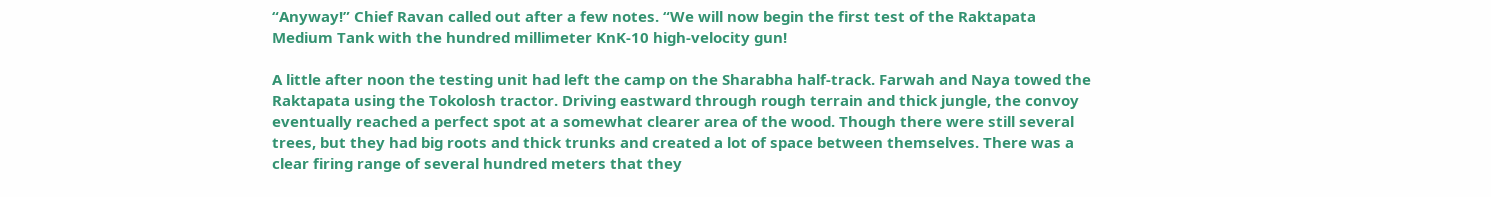“Anyway!” Chief Ravan called out after a few notes. “We will now begin the first test of the Raktapata Medium Tank with the hundred millimeter KnK-10 high-velocity gun!

A little after noon the testing unit had left the camp on the Sharabha half-track. Farwah and Naya towed the Raktapata using the Tokolosh tractor. Driving eastward through rough terrain and thick jungle, the convoy eventually reached a perfect spot at a somewhat clearer area of the wood. Though there were still several trees, but they had big roots and thick trunks and created a lot of space between themselves. There was a clear firing range of several hundred meters that they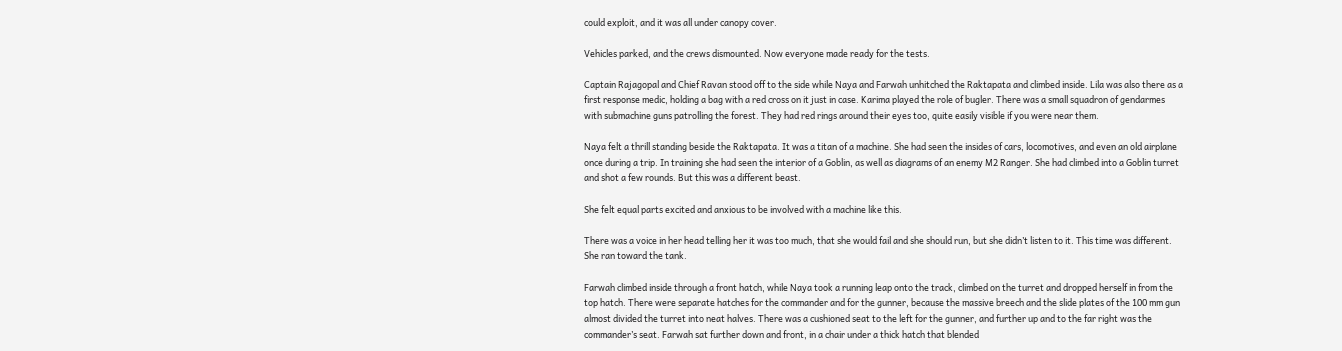could exploit, and it was all under canopy cover.

Vehicles parked, and the crews dismounted. Now everyone made ready for the tests.

Captain Rajagopal and Chief Ravan stood off to the side while Naya and Farwah unhitched the Raktapata and climbed inside. Lila was also there as a first response medic, holding a bag with a red cross on it just in case. Karima played the role of bugler. There was a small squadron of gendarmes with submachine guns patrolling the forest. They had red rings around their eyes too, quite easily visible if you were near them.

Naya felt a thrill standing beside the Raktapata. It was a titan of a machine. She had seen the insides of cars, locomotives, and even an old airplane once during a trip. In training she had seen the interior of a Goblin, as well as diagrams of an enemy M2 Ranger. She had climbed into a Goblin turret and shot a few rounds. But this was a different beast.

She felt equal parts excited and anxious to be involved with a machine like this.

There was a voice in her head telling her it was too much, that she would fail and she should run, but she didn’t listen to it. This time was different. She ran toward the tank.

Farwah climbed inside through a front hatch, while Naya took a running leap onto the track, climbed on the turret and dropped herself in from the top hatch. There were separate hatches for the commander and for the gunner, because the massive breech and the slide plates of the 100 mm gun almost divided the turret into neat halves. There was a cushioned seat to the left for the gunner, and further up and to the far right was the commander’s seat. Farwah sat further down and front, in a chair under a thick hatch that blended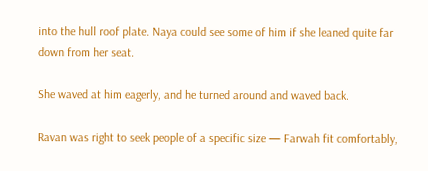into the hull roof plate. Naya could see some of him if she leaned quite far down from her seat.

She waved at him eagerly, and he turned around and waved back.

Ravan was right to seek people of a specific size — Farwah fit comfortably,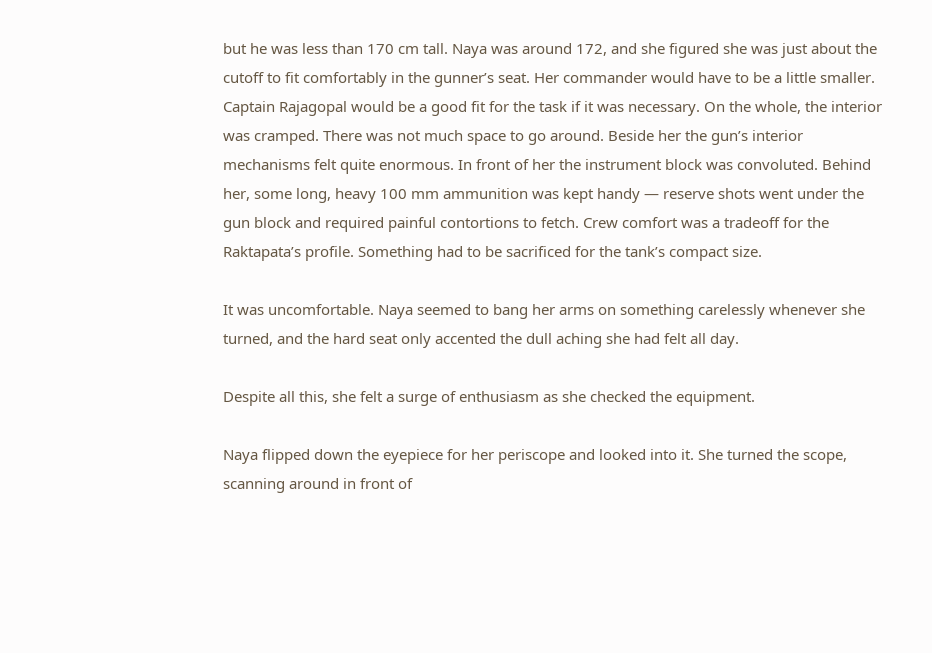but he was less than 170 cm tall. Naya was around 172, and she figured she was just about the cutoff to fit comfortably in the gunner’s seat. Her commander would have to be a little smaller. Captain Rajagopal would be a good fit for the task if it was necessary. On the whole, the interior was cramped. There was not much space to go around. Beside her the gun’s interior mechanisms felt quite enormous. In front of her the instrument block was convoluted. Behind her, some long, heavy 100 mm ammunition was kept handy — reserve shots went under the gun block and required painful contortions to fetch. Crew comfort was a tradeoff for the Raktapata’s profile. Something had to be sacrificed for the tank’s compact size.

It was uncomfortable. Naya seemed to bang her arms on something carelessly whenever she turned, and the hard seat only accented the dull aching she had felt all day.

Despite all this, she felt a surge of enthusiasm as she checked the equipment.

Naya flipped down the eyepiece for her periscope and looked into it. She turned the scope, scanning around in front of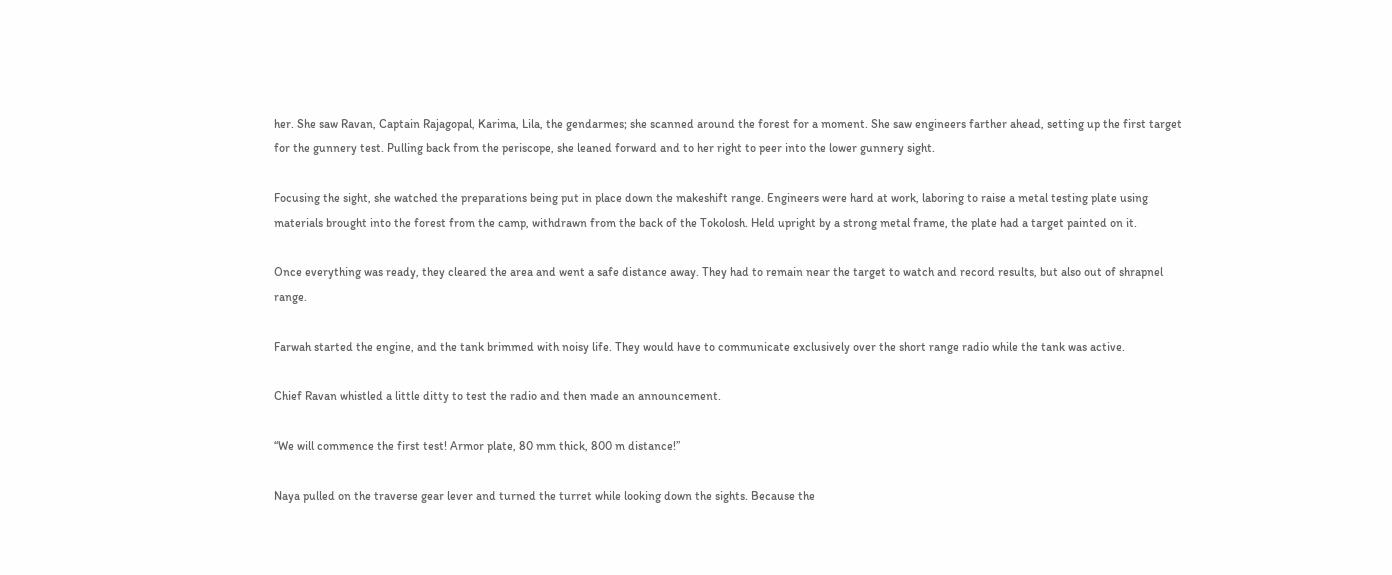her. She saw Ravan, Captain Rajagopal, Karima, Lila, the gendarmes; she scanned around the forest for a moment. She saw engineers farther ahead, setting up the first target for the gunnery test. Pulling back from the periscope, she leaned forward and to her right to peer into the lower gunnery sight.

Focusing the sight, she watched the preparations being put in place down the makeshift range. Engineers were hard at work, laboring to raise a metal testing plate using materials brought into the forest from the camp, withdrawn from the back of the Tokolosh. Held upright by a strong metal frame, the plate had a target painted on it.

Once everything was ready, they cleared the area and went a safe distance away. They had to remain near the target to watch and record results, but also out of shrapnel range.

Farwah started the engine, and the tank brimmed with noisy life. They would have to communicate exclusively over the short range radio while the tank was active.

Chief Ravan whistled a little ditty to test the radio and then made an announcement.

“We will commence the first test! Armor plate, 80 mm thick, 800 m distance!”

Naya pulled on the traverse gear lever and turned the turret while looking down the sights. Because the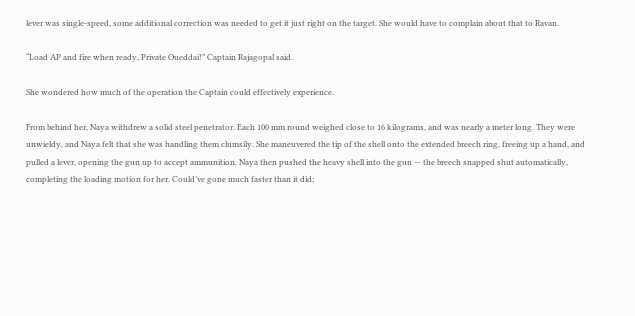lever was single-speed, some additional correction was needed to get it just right on the target. She would have to complain about that to Ravan.

“Load AP and fire when ready, Private Oueddai!” Captain Rajagopal said.

She wondered how much of the operation the Captain could effectively experience.

From behind her, Naya withdrew a solid steel penetrator. Each 100 mm round weighed close to 16 kilograms, and was nearly a meter long. They were unwieldy, and Naya felt that she was handling them clumsily. She maneuvered the tip of the shell onto the extended breech ring, freeing up a hand, and pulled a lever, opening the gun up to accept ammunition. Naya then pushed the heavy shell into the gun — the breech snapped shut automatically, completing the loading motion for her. Could’ve gone much faster than it did;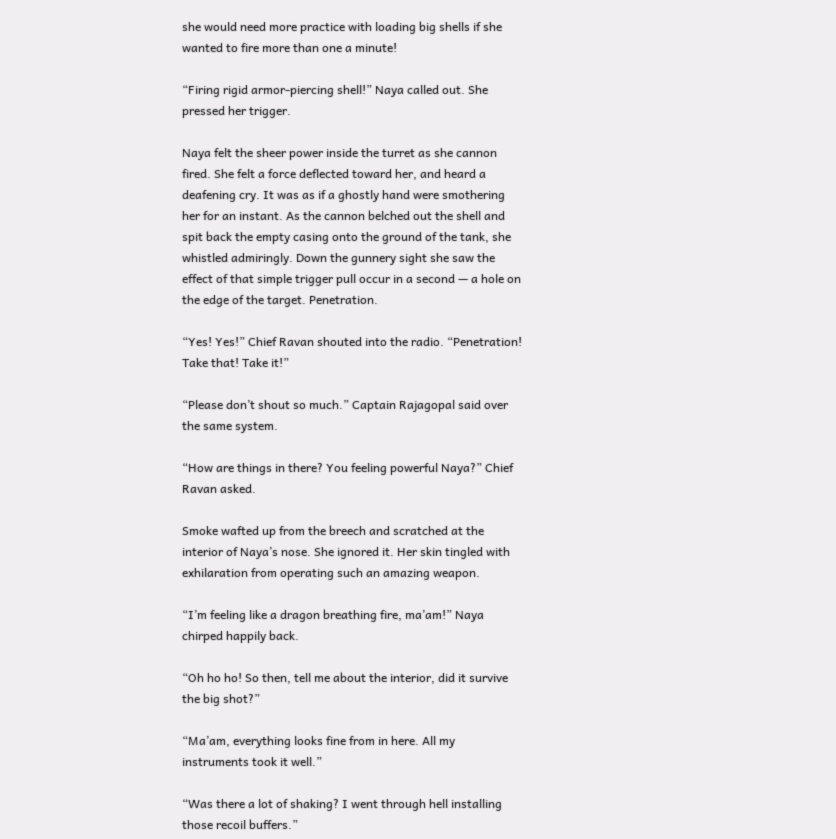she would need more practice with loading big shells if she wanted to fire more than one a minute!

“Firing rigid armor-piercing shell!” Naya called out. She pressed her trigger.

Naya felt the sheer power inside the turret as she cannon fired. She felt a force deflected toward her, and heard a deafening cry. It was as if a ghostly hand were smothering her for an instant. As the cannon belched out the shell and spit back the empty casing onto the ground of the tank, she whistled admiringly. Down the gunnery sight she saw the effect of that simple trigger pull occur in a second — a hole on the edge of the target. Penetration.

“Yes! Yes!” Chief Ravan shouted into the radio. “Penetration! Take that! Take it!”

“Please don’t shout so much.” Captain Rajagopal said over the same system.

“How are things in there? You feeling powerful Naya?” Chief Ravan asked.

Smoke wafted up from the breech and scratched at the interior of Naya’s nose. She ignored it. Her skin tingled with exhilaration from operating such an amazing weapon.

“I’m feeling like a dragon breathing fire, ma’am!” Naya chirped happily back.

“Oh ho ho! So then, tell me about the interior, did it survive the big shot?”

“Ma’am, everything looks fine from in here. All my instruments took it well.”

“Was there a lot of shaking? I went through hell installing those recoil buffers.”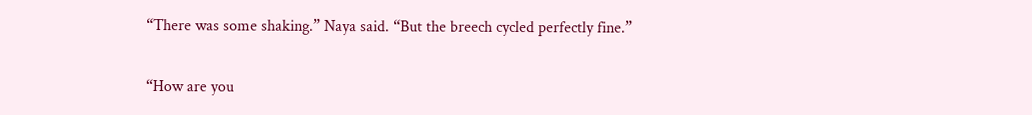“There was some shaking.” Naya said. “But the breech cycled perfectly fine.”

“How are you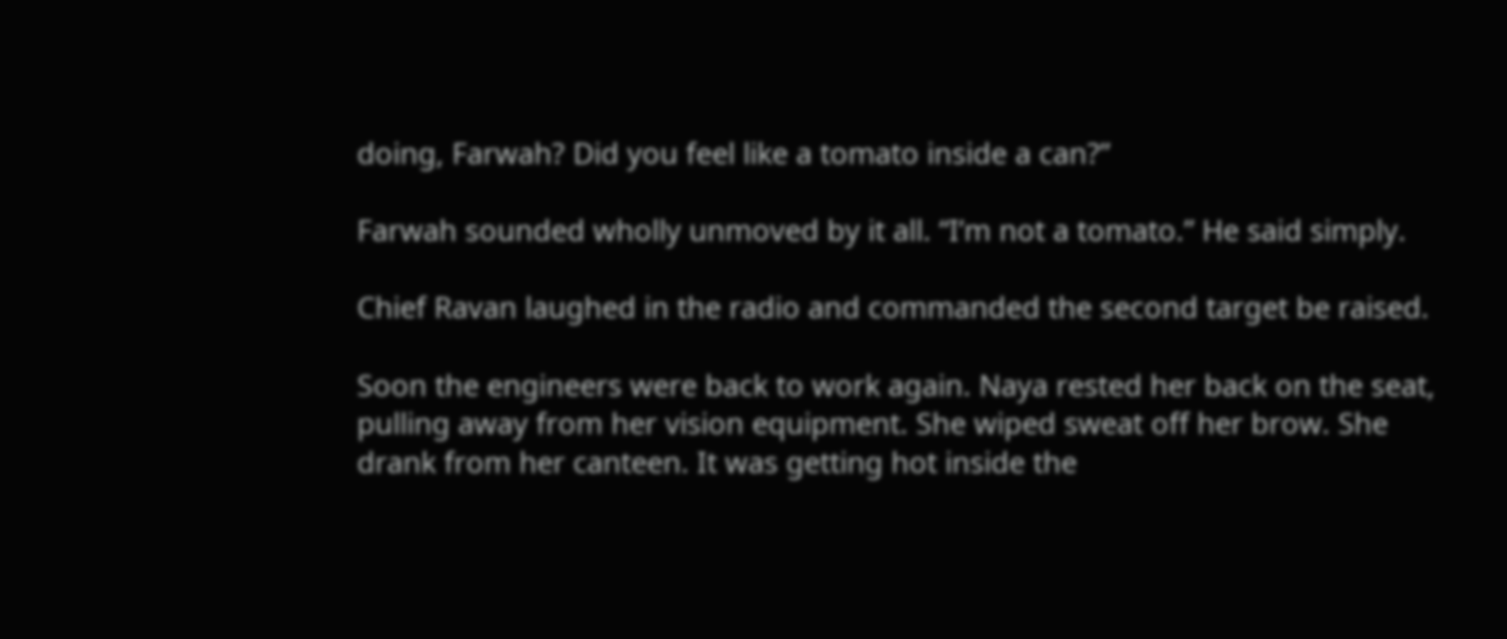doing, Farwah? Did you feel like a tomato inside a can?”

Farwah sounded wholly unmoved by it all. “I’m not a tomato.” He said simply.

Chief Ravan laughed in the radio and commanded the second target be raised.

Soon the engineers were back to work again. Naya rested her back on the seat, pulling away from her vision equipment. She wiped sweat off her brow. She drank from her canteen. It was getting hot inside the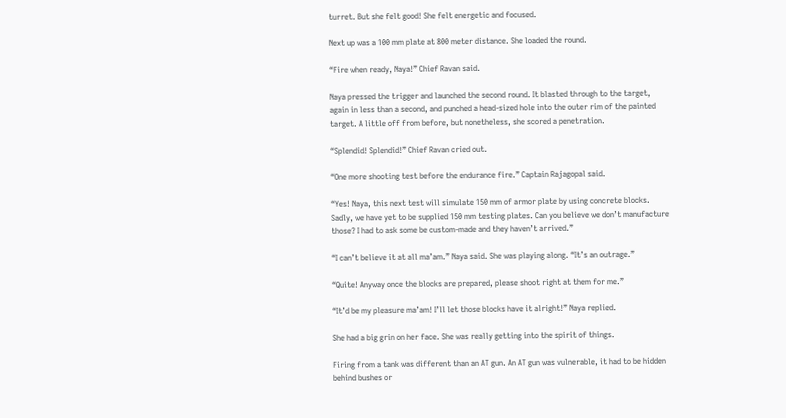turret. But she felt good! She felt energetic and focused.

Next up was a 100 mm plate at 800 meter distance. She loaded the round.

“Fire when ready, Naya!” Chief Ravan said.

Naya pressed the trigger and launched the second round. It blasted through to the target, again in less than a second, and punched a head-sized hole into the outer rim of the painted target. A little off from before, but nonetheless, she scored a penetration.

“Splendid! Splendid!” Chief Ravan cried out.

“One more shooting test before the endurance fire.” Captain Rajagopal said.

“Yes! Naya, this next test will simulate 150 mm of armor plate by using concrete blocks. Sadly, we have yet to be supplied 150 mm testing plates. Can you believe we don’t manufacture those? I had to ask some be custom-made and they haven’t arrived.”

“I can’t believe it at all ma’am.” Naya said. She was playing along. “It’s an outrage.”

“Quite! Anyway once the blocks are prepared, please shoot right at them for me.”

“It’d be my pleasure ma’am! I’ll let those blocks have it alright!” Naya replied.

She had a big grin on her face. She was really getting into the spirit of things.

Firing from a tank was different than an AT gun. An AT gun was vulnerable, it had to be hidden behind bushes or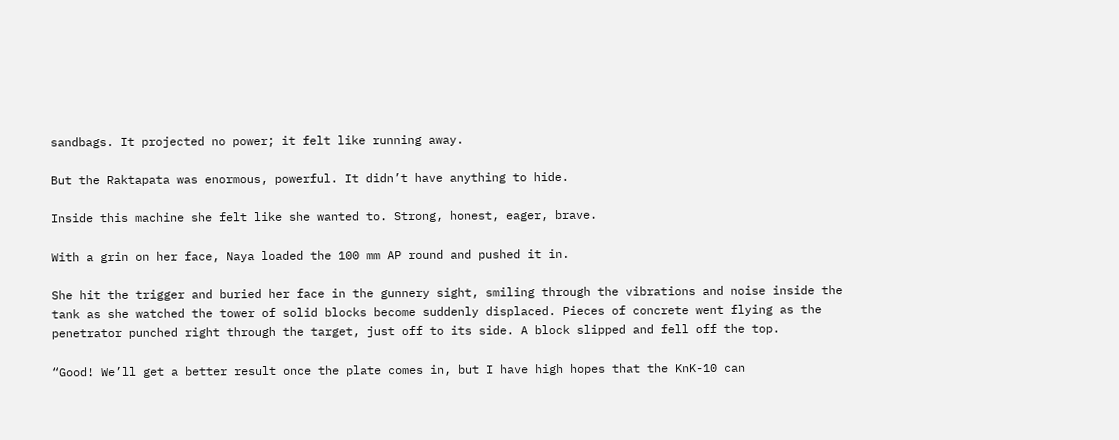sandbags. It projected no power; it felt like running away.

But the Raktapata was enormous, powerful. It didn’t have anything to hide.

Inside this machine she felt like she wanted to. Strong, honest, eager, brave.

With a grin on her face, Naya loaded the 100 mm AP round and pushed it in.

She hit the trigger and buried her face in the gunnery sight, smiling through the vibrations and noise inside the tank as she watched the tower of solid blocks become suddenly displaced. Pieces of concrete went flying as the penetrator punched right through the target, just off to its side. A block slipped and fell off the top.

“Good! We’ll get a better result once the plate comes in, but I have high hopes that the KnK-10 can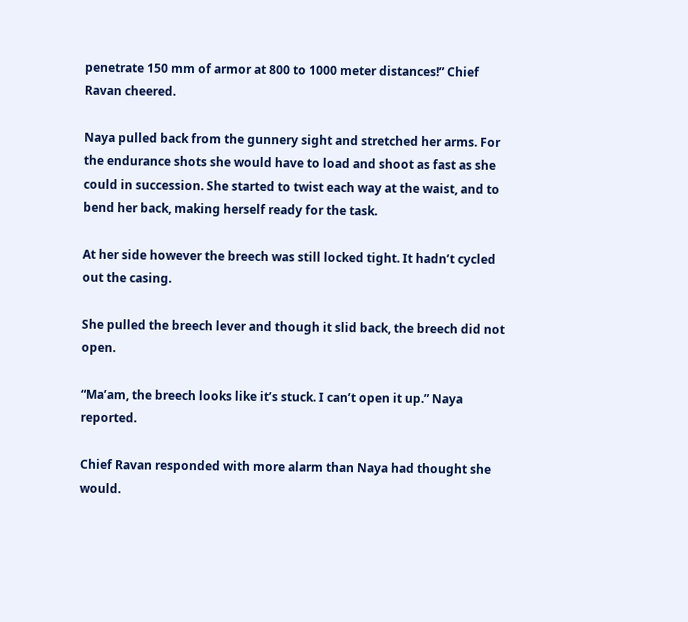penetrate 150 mm of armor at 800 to 1000 meter distances!” Chief Ravan cheered.

Naya pulled back from the gunnery sight and stretched her arms. For the endurance shots she would have to load and shoot as fast as she could in succession. She started to twist each way at the waist, and to bend her back, making herself ready for the task.

At her side however the breech was still locked tight. It hadn’t cycled out the casing.

She pulled the breech lever and though it slid back, the breech did not open.

“Ma’am, the breech looks like it’s stuck. I can’t open it up.” Naya reported.

Chief Ravan responded with more alarm than Naya had thought she would.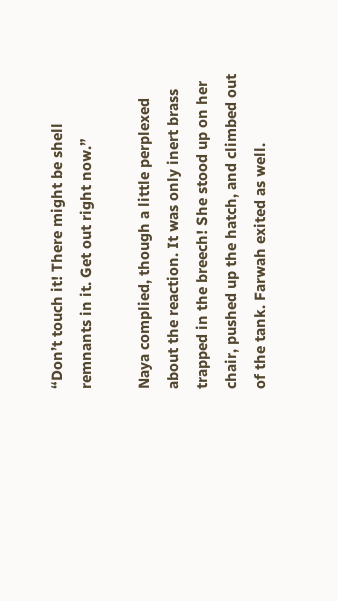“Don’t touch it! There might be shell remnants in it. Get out right now.”

Naya complied, though a little perplexed about the reaction. It was only inert brass trapped in the breech! She stood up on her chair, pushed up the hatch, and climbed out of the tank. Farwah exited as well.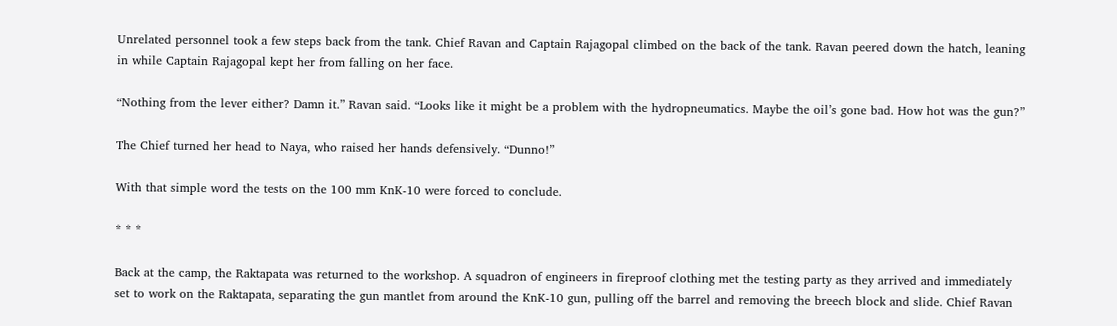Unrelated personnel took a few steps back from the tank. Chief Ravan and Captain Rajagopal climbed on the back of the tank. Ravan peered down the hatch, leaning in while Captain Rajagopal kept her from falling on her face.

“Nothing from the lever either? Damn it.” Ravan said. “Looks like it might be a problem with the hydropneumatics. Maybe the oil’s gone bad. How hot was the gun?”

The Chief turned her head to Naya, who raised her hands defensively. “Dunno!”

With that simple word the tests on the 100 mm KnK-10 were forced to conclude.

* * *

Back at the camp, the Raktapata was returned to the workshop. A squadron of engineers in fireproof clothing met the testing party as they arrived and immediately set to work on the Raktapata, separating the gun mantlet from around the KnK-10 gun, pulling off the barrel and removing the breech block and slide. Chief Ravan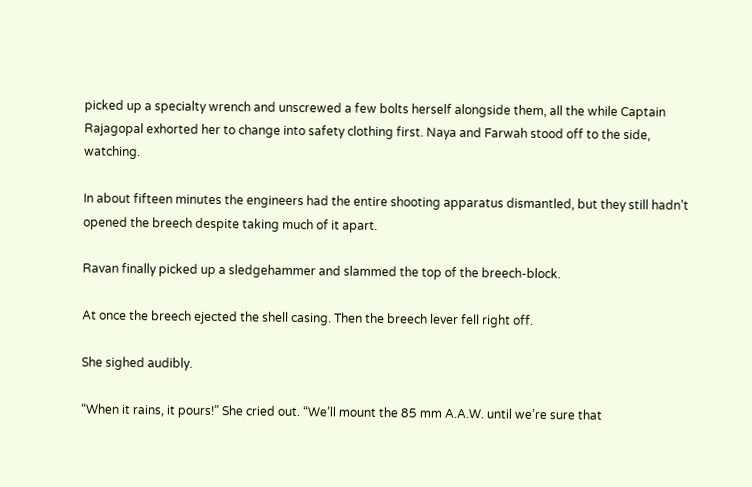picked up a specialty wrench and unscrewed a few bolts herself alongside them, all the while Captain Rajagopal exhorted her to change into safety clothing first. Naya and Farwah stood off to the side, watching.

In about fifteen minutes the engineers had the entire shooting apparatus dismantled, but they still hadn’t opened the breech despite taking much of it apart.

Ravan finally picked up a sledgehammer and slammed the top of the breech-block.

At once the breech ejected the shell casing. Then the breech lever fell right off.

She sighed audibly.

“When it rains, it pours!” She cried out. “We’ll mount the 85 mm A.A.W. until we’re sure that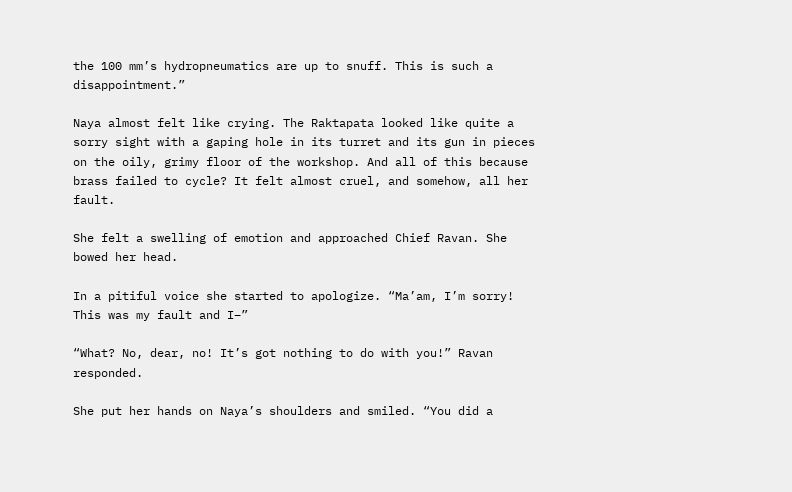the 100 mm’s hydropneumatics are up to snuff. This is such a disappointment.”

Naya almost felt like crying. The Raktapata looked like quite a sorry sight with a gaping hole in its turret and its gun in pieces on the oily, grimy floor of the workshop. And all of this because brass failed to cycle? It felt almost cruel, and somehow, all her fault.

She felt a swelling of emotion and approached Chief Ravan. She bowed her head.

In a pitiful voice she started to apologize. “Ma’am, I’m sorry! This was my fault and I–”

“What? No, dear, no! It’s got nothing to do with you!” Ravan responded.

She put her hands on Naya’s shoulders and smiled. “You did a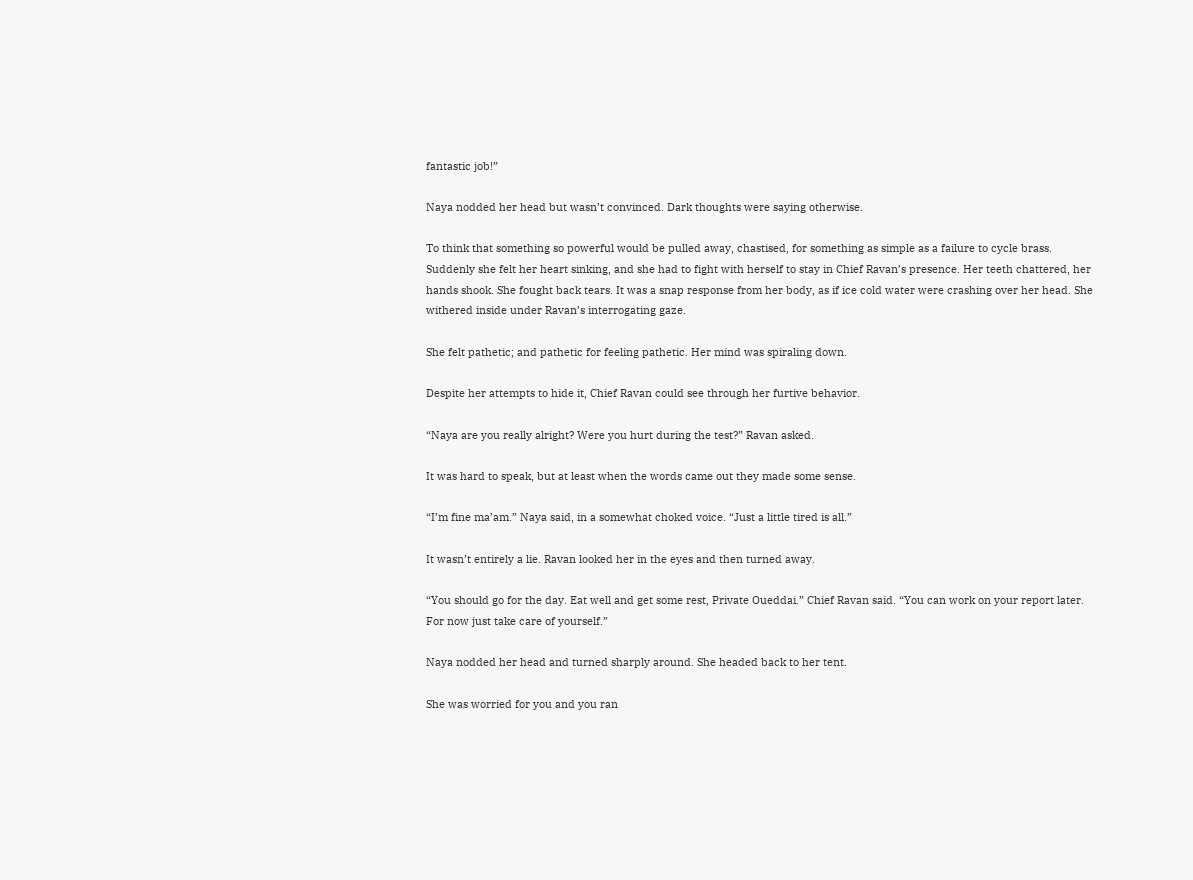fantastic job!”

Naya nodded her head but wasn’t convinced. Dark thoughts were saying otherwise.

To think that something so powerful would be pulled away, chastised, for something as simple as a failure to cycle brass. Suddenly she felt her heart sinking, and she had to fight with herself to stay in Chief Ravan’s presence. Her teeth chattered, her hands shook. She fought back tears. It was a snap response from her body, as if ice cold water were crashing over her head. She withered inside under Ravan’s interrogating gaze.

She felt pathetic; and pathetic for feeling pathetic. Her mind was spiraling down.

Despite her attempts to hide it, Chief Ravan could see through her furtive behavior.

“Naya are you really alright? Were you hurt during the test?” Ravan asked.

It was hard to speak, but at least when the words came out they made some sense.

“I’m fine ma’am.” Naya said, in a somewhat choked voice. “Just a little tired is all.”

It wasn’t entirely a lie. Ravan looked her in the eyes and then turned away.

“You should go for the day. Eat well and get some rest, Private Oueddai.” Chief Ravan said. “You can work on your report later. For now just take care of yourself.”

Naya nodded her head and turned sharply around. She headed back to her tent.

She was worried for you and you ran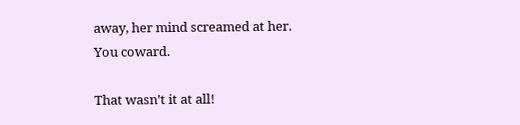away, her mind screamed at her. You coward.

That wasn’t it at all!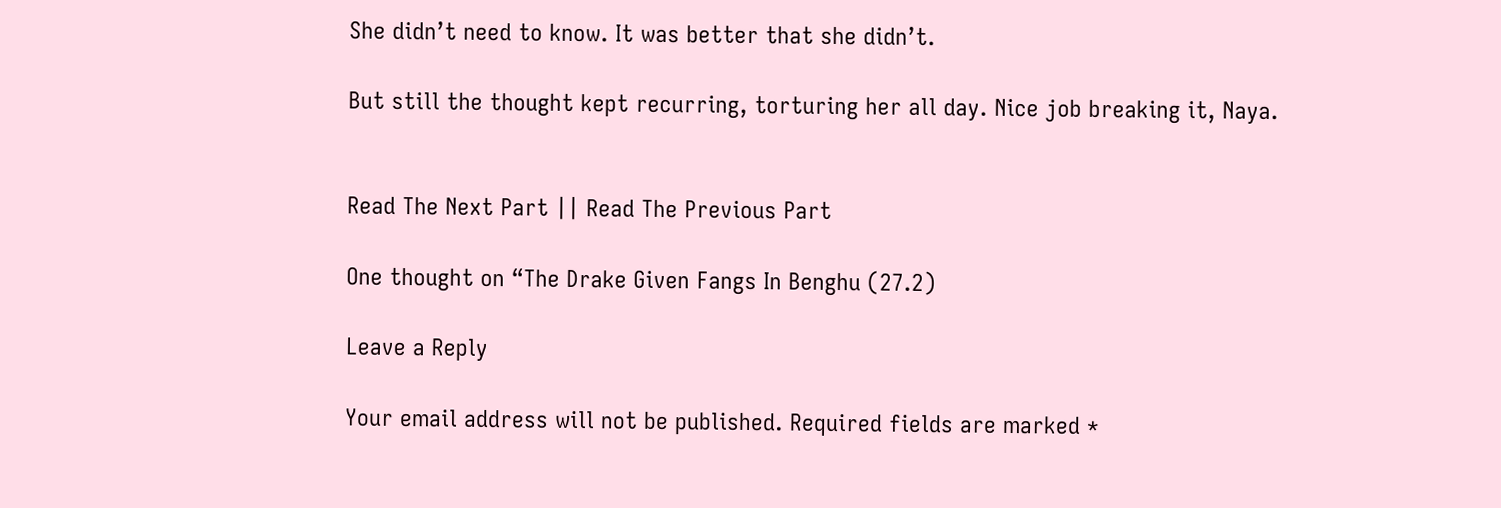She didn’t need to know. It was better that she didn’t.

But still the thought kept recurring, torturing her all day. Nice job breaking it, Naya.


Read The Next Part || Read The Previous Part

One thought on “The Drake Given Fangs In Benghu (27.2)

Leave a Reply

Your email address will not be published. Required fields are marked *